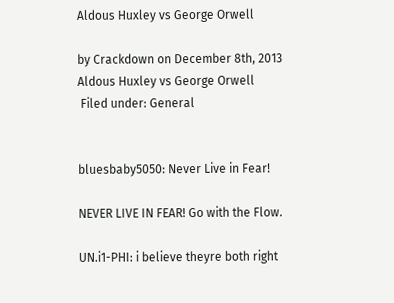Aldous Huxley vs George Orwell

by Crackdown on December 8th, 2013
Aldous Huxley vs George Orwell
 Filed under: General


bluesbaby5050: Never Live in Fear!

NEVER LIVE IN FEAR! Go with the Flow.

UN.i1-PHI: i believe theyre both right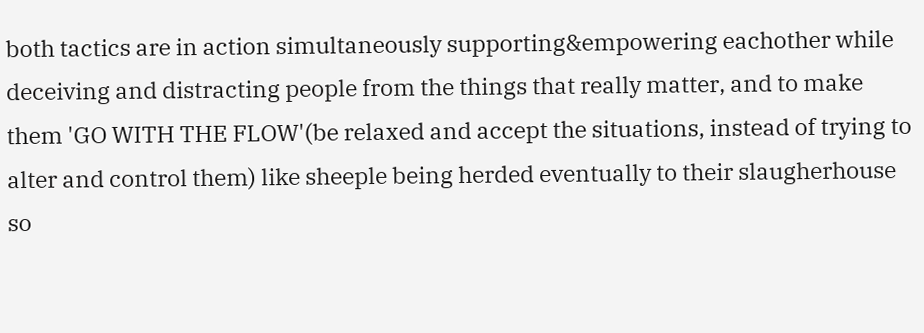both tactics are in action simultaneously supporting&empowering eachother while deceiving and distracting people from the things that really matter, and to make them 'GO WITH THE FLOW'(be relaxed and accept the situations, instead of trying to alter and control them) like sheeple being herded eventually to their slaugherhouse
so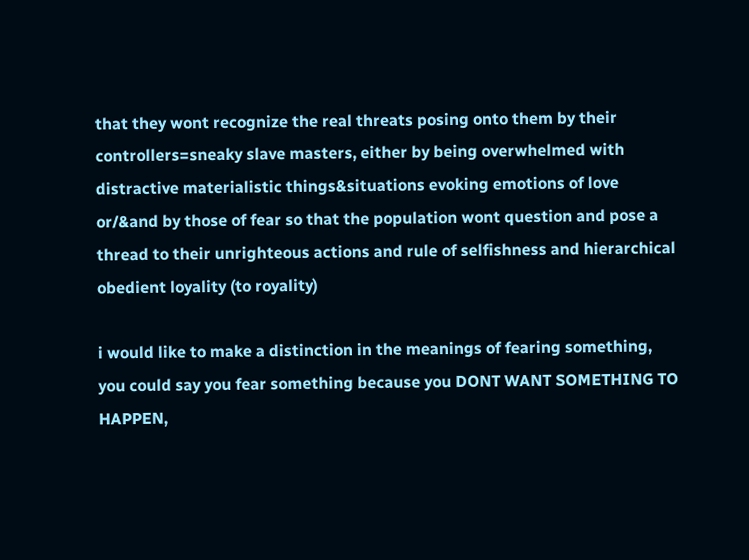that they wont recognize the real threats posing onto them by their controllers=sneaky slave masters, either by being overwhelmed with distractive materialistic things&situations evoking emotions of love or/&and by those of fear so that the population wont question and pose a thread to their unrighteous actions and rule of selfishness and hierarchical obedient loyality (to royality)

i would like to make a distinction in the meanings of fearing something,
you could say you fear something because you DONT WANT SOMETHING TO HAPPEN,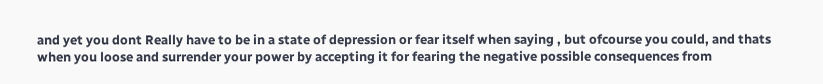and yet you dont Really have to be in a state of depression or fear itself when saying , but ofcourse you could, and thats when you loose and surrender your power by accepting it for fearing the negative possible consequences from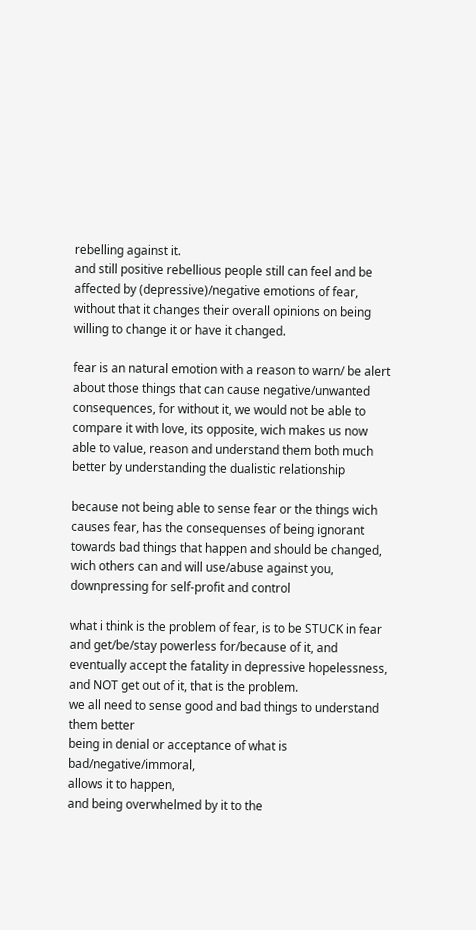rebelling against it.
and still positive rebellious people still can feel and be affected by (depressive)/negative emotions of fear, without that it changes their overall opinions on being willing to change it or have it changed.

fear is an natural emotion with a reason to warn/ be alert about those things that can cause negative/unwanted consequences, for without it, we would not be able to compare it with love, its opposite, wich makes us now able to value, reason and understand them both much better by understanding the dualistic relationship

because not being able to sense fear or the things wich causes fear, has the consequenses of being ignorant towards bad things that happen and should be changed, wich others can and will use/abuse against you, downpressing for self-profit and control

what i think is the problem of fear, is to be STUCK in fear and get/be/stay powerless for/because of it, and eventually accept the fatality in depressive hopelessness,
and NOT get out of it, that is the problem.
we all need to sense good and bad things to understand them better
being in denial or acceptance of what is bad/negative/immoral,
allows it to happen,
and being overwhelmed by it to the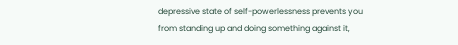depressive state of self-powerlessness prevents you from standing up and doing something against it,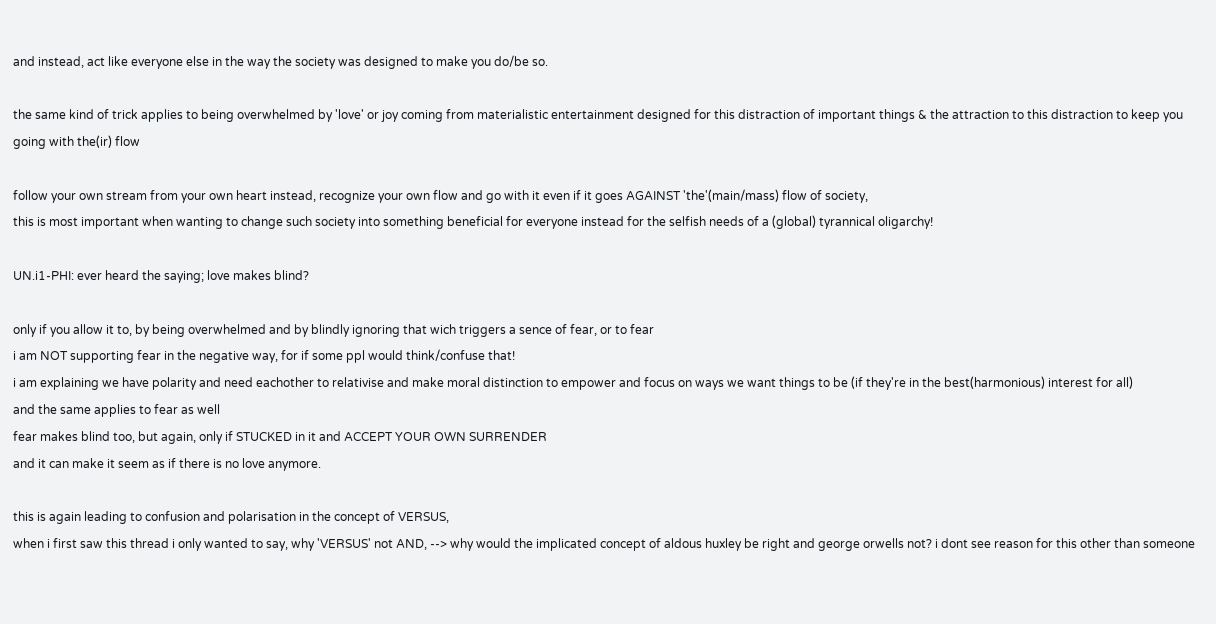and instead, act like everyone else in the way the society was designed to make you do/be so.

the same kind of trick applies to being overwhelmed by 'love' or joy coming from materialistic entertainment designed for this distraction of important things & the attraction to this distraction to keep you going with the(ir) flow

follow your own stream from your own heart instead, recognize your own flow and go with it even if it goes AGAINST 'the'(main/mass) flow of society,
this is most important when wanting to change such society into something beneficial for everyone instead for the selfish needs of a (global) tyrannical oligarchy!

UN.i1-PHI: ever heard the saying; love makes blind?

only if you allow it to, by being overwhelmed and by blindly ignoring that wich triggers a sence of fear, or to fear
i am NOT supporting fear in the negative way, for if some ppl would think/confuse that!
i am explaining we have polarity and need eachother to relativise and make moral distinction to empower and focus on ways we want things to be (if they're in the best(harmonious) interest for all)
and the same applies to fear as well
fear makes blind too, but again, only if STUCKED in it and ACCEPT YOUR OWN SURRENDER
and it can make it seem as if there is no love anymore.

this is again leading to confusion and polarisation in the concept of VERSUS,
when i first saw this thread i only wanted to say, why 'VERSUS' not AND, --> why would the implicated concept of aldous huxley be right and george orwells not? i dont see reason for this other than someone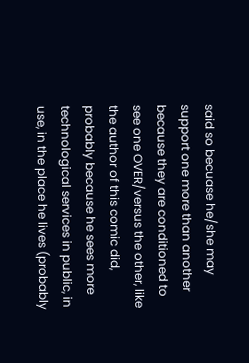said so becuase he/she may support one more than another because they are conditioned to see one OVER/versus the other, like the author of this comic did, probably because he sees more technological services in public, in use, in the place he lives (probably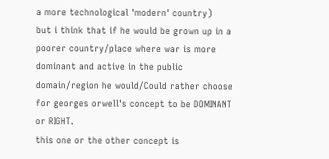a more technological 'modern' country)
but i think that if he would be grown up in a poorer country/place where war is more dominant and active in the public domain/region he would/Could rather choose for georges orwell's concept to be DOMINANT or RIGHT.
this one or the other concept is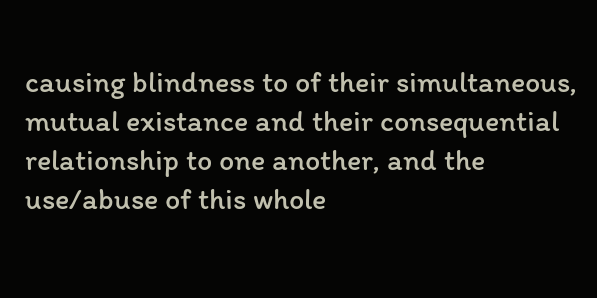causing blindness to of their simultaneous, mutual existance and their consequential relationship to one another, and the use/abuse of this whole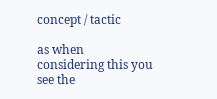concept / tactic

as when considering this you see the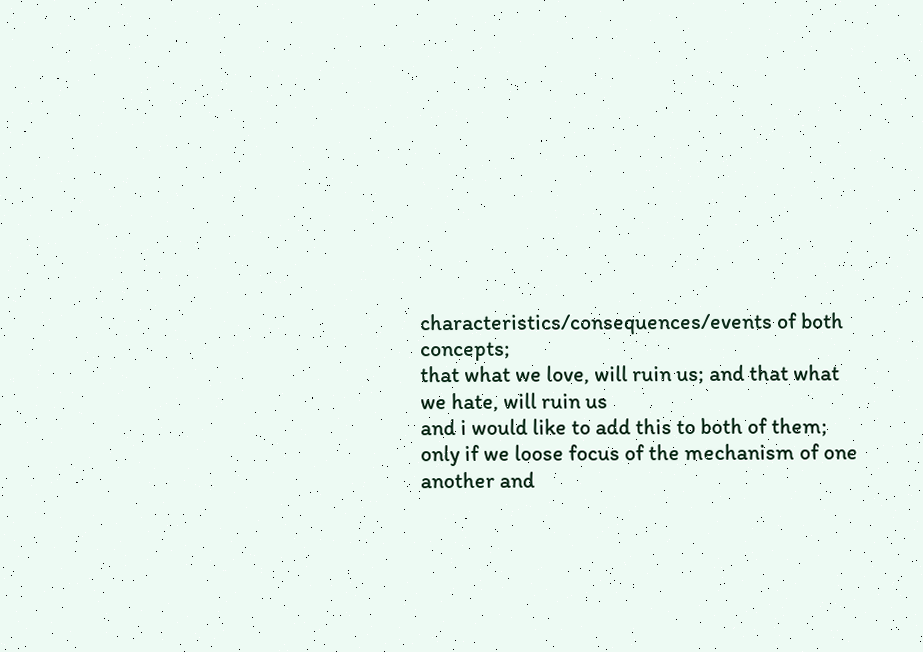characteristics/consequences/events of both concepts;
that what we love, will ruin us; and that what we hate, will ruin us
and i would like to add this to both of them; only if we loose focus of the mechanism of one another and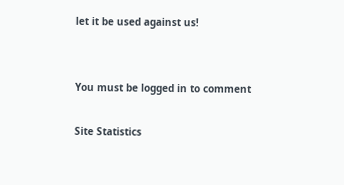let it be used against us!


You must be logged in to comment

Site Statistics